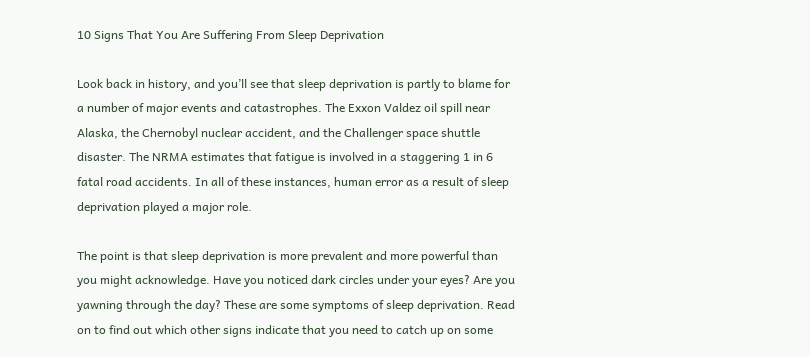10 Signs That You Are Suffering From Sleep Deprivation

Look back in history, and you’ll see that sleep deprivation is partly to blame for a number of major events and catastrophes. The Exxon Valdez oil spill near Alaska, the Chernobyl nuclear accident, and the Challenger space shuttle disaster. The NRMA estimates that fatigue is involved in a staggering 1 in 6 fatal road accidents. In all of these instances, human error as a result of sleep deprivation played a major role.

The point is that sleep deprivation is more prevalent and more powerful than you might acknowledge. Have you noticed dark circles under your eyes? Are you yawning through the day? These are some symptoms of sleep deprivation. Read on to find out which other signs indicate that you need to catch up on some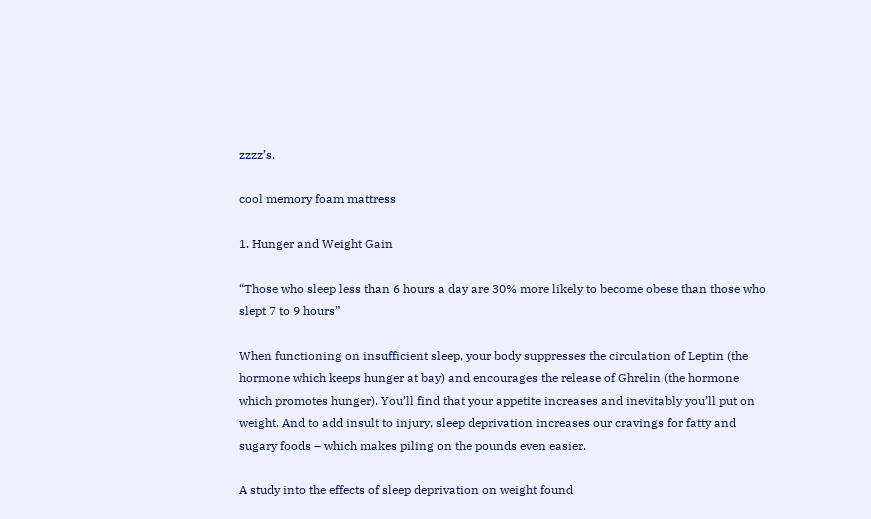zzzz’s.

cool memory foam mattress

1. Hunger and Weight Gain

“Those who sleep less than 6 hours a day are 30% more likely to become obese than those who slept 7 to 9 hours”

When functioning on insufficient sleep, your body suppresses the circulation of Leptin (the hormone which keeps hunger at bay) and encourages the release of Ghrelin (the hormone which promotes hunger). You’ll find that your appetite increases and inevitably you’ll put on weight. And to add insult to injury, sleep deprivation increases our cravings for fatty and sugary foods – which makes piling on the pounds even easier.

A study into the effects of sleep deprivation on weight found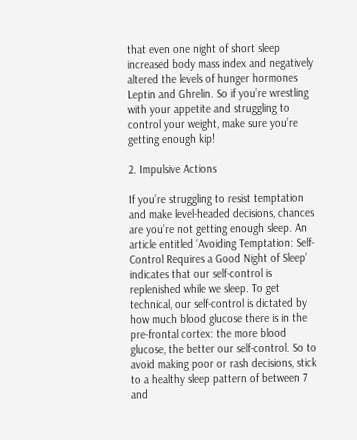that even one night of short sleep increased body mass index and negatively altered the levels of hunger hormones Leptin and Ghrelin. So if you’re wrestling with your appetite and struggling to control your weight, make sure you’re getting enough kip!

2. Impulsive Actions

If you’re struggling to resist temptation and make level-headed decisions, chances are you’re not getting enough sleep. An article entitled ‘Avoiding Temptation: Self-Control Requires a Good Night of Sleep’ indicates that our self-control is replenished while we sleep. To get technical, our self-control is dictated by how much blood glucose there is in the pre-frontal cortex: the more blood glucose, the better our self-control. So to avoid making poor or rash decisions, stick to a healthy sleep pattern of between 7 and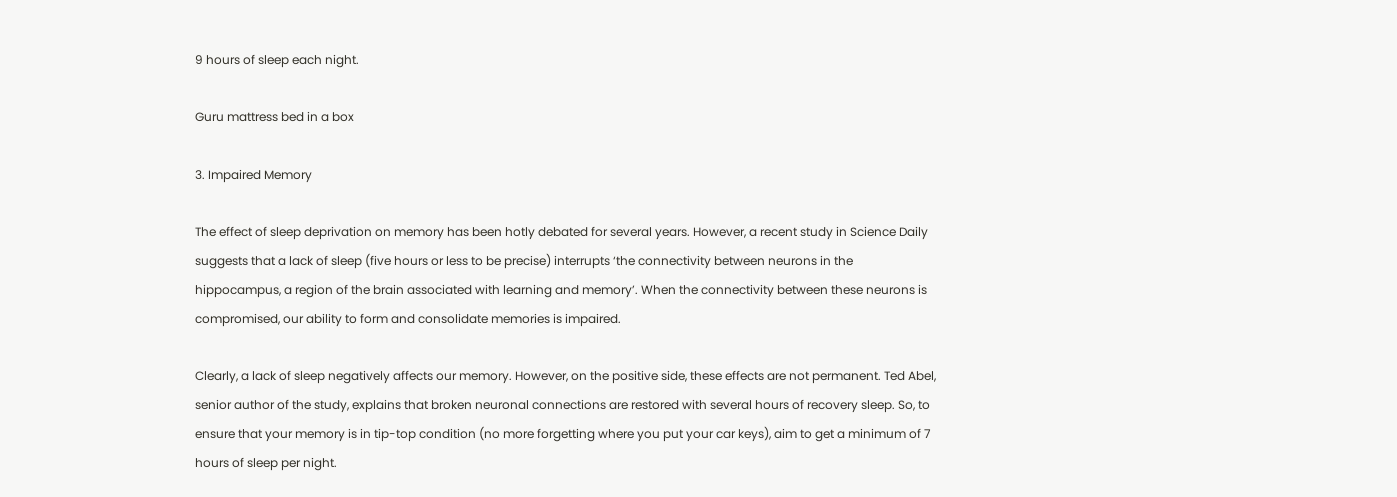9 hours of sleep each night.

Guru mattress bed in a box

3. Impaired Memory

The effect of sleep deprivation on memory has been hotly debated for several years. However, a recent study in Science Daily suggests that a lack of sleep (five hours or less to be precise) interrupts ‘the connectivity between neurons in the hippocampus, a region of the brain associated with learning and memory’. When the connectivity between these neurons is compromised, our ability to form and consolidate memories is impaired.

Clearly, a lack of sleep negatively affects our memory. However, on the positive side, these effects are not permanent. Ted Abel, senior author of the study, explains that broken neuronal connections are restored with several hours of recovery sleep. So, to ensure that your memory is in tip-top condition (no more forgetting where you put your car keys), aim to get a minimum of 7 hours of sleep per night.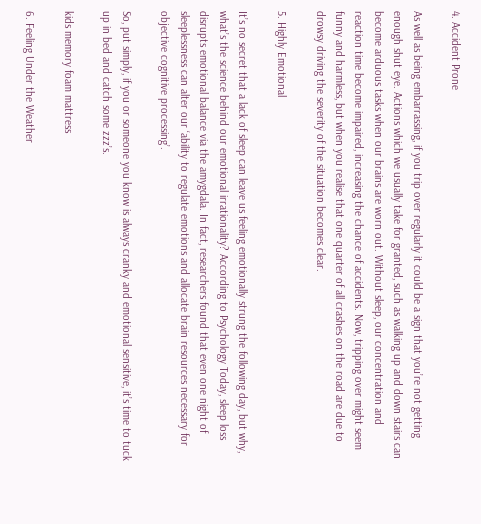4. Accident Prone

As well as being embarrassing, if you trip over regularly it could be a sign that you’re not getting enough shut eye. Actions which we usually take for granted, such as walking up and down stairs can become arduous tasks when our brains are worn out. Without sleep, our concentration and reaction time become impaired, increasing the chance of accidents. Now, tripping over might seem funny and harmless, but when you realise that one quarter of all crashes on the road are due to drowsy driving the severity of the situation becomes clear.

5. Highly Emotional

It’s no secret that a lack of sleep can leave us feeling emotionally strung the following day, but why, what’s the science behind our emotional irrationality? According to Psychology Today, sleep loss disrupts emotional balance via the amygdala. In fact, researchers found that even one night of sleeplessness can alter our ‘ability to regulate emotions and allocate brain resources necessary for objective cognitive processing’.

So, put simply, if you or someone you know is always cranky and emotional sensitive, it’s time to tuck up in bed and catch some zzz’s.

kids memory foam mattress

6. Feeling Under the Weather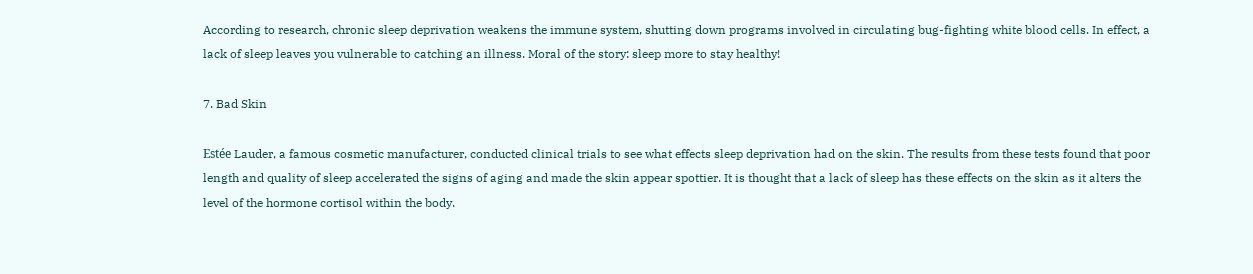According to research, chronic sleep deprivation weakens the immune system, shutting down programs involved in circulating bug-fighting white blood cells. In effect, a lack of sleep leaves you vulnerable to catching an illness. Moral of the story: sleep more to stay healthy!

7. Bad Skin

Estée Lauder, a famous cosmetic manufacturer, conducted clinical trials to see what effects sleep deprivation had on the skin. The results from these tests found that poor length and quality of sleep accelerated the signs of aging and made the skin appear spottier. It is thought that a lack of sleep has these effects on the skin as it alters the level of the hormone cortisol within the body.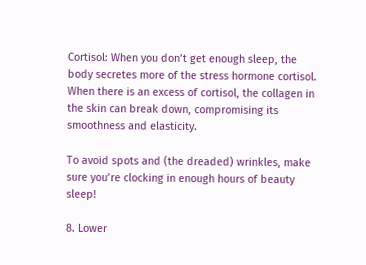Cortisol: When you don’t get enough sleep, the body secretes more of the stress hormone cortisol. When there is an excess of cortisol, the collagen in the skin can break down, compromising its smoothness and elasticity.

To avoid spots and (the dreaded) wrinkles, make sure you’re clocking in enough hours of beauty sleep!

8. Lower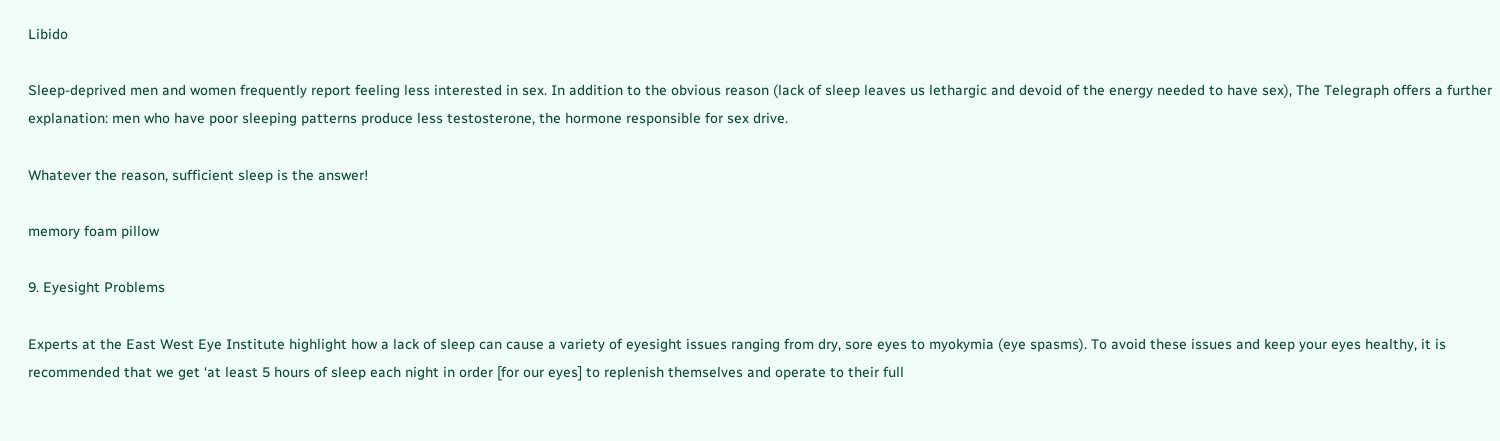Libido

Sleep-deprived men and women frequently report feeling less interested in sex. In addition to the obvious reason (lack of sleep leaves us lethargic and devoid of the energy needed to have sex), The Telegraph offers a further explanation: men who have poor sleeping patterns produce less testosterone, the hormone responsible for sex drive.

Whatever the reason, sufficient sleep is the answer!

memory foam pillow

9. Eyesight Problems

Experts at the East West Eye Institute highlight how a lack of sleep can cause a variety of eyesight issues ranging from dry, sore eyes to myokymia (eye spasms). To avoid these issues and keep your eyes healthy, it is recommended that we get ‘at least 5 hours of sleep each night in order [for our eyes] to replenish themselves and operate to their full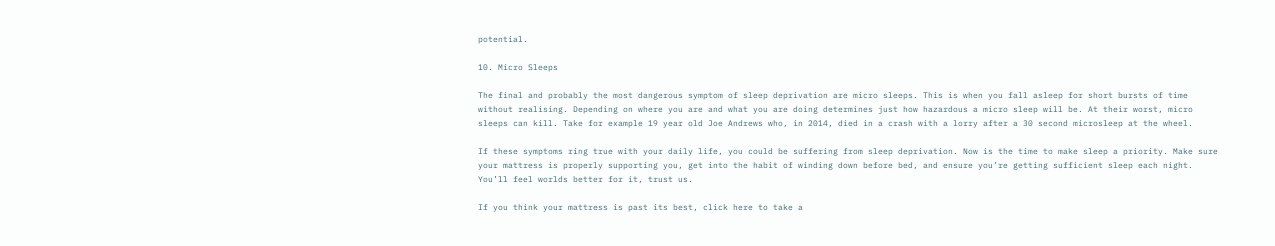potential.

10. Micro Sleeps

The final and probably the most dangerous symptom of sleep deprivation are micro sleeps. This is when you fall asleep for short bursts of time without realising. Depending on where you are and what you are doing determines just how hazardous a micro sleep will be. At their worst, micro sleeps can kill. Take for example 19 year old Joe Andrews who, in 2014, died in a crash with a lorry after a 30 second microsleep at the wheel.

If these symptoms ring true with your daily life, you could be suffering from sleep deprivation. Now is the time to make sleep a priority. Make sure your mattress is properly supporting you, get into the habit of winding down before bed, and ensure you’re getting sufficient sleep each night. You’ll feel worlds better for it, trust us.

If you think your mattress is past its best, click here to take a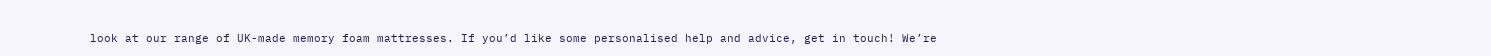look at our range of UK-made memory foam mattresses. If you’d like some personalised help and advice, get in touch! We’re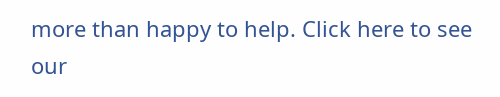more than happy to help. Click here to see our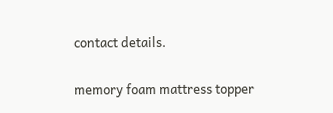contact details.

memory foam mattress topper